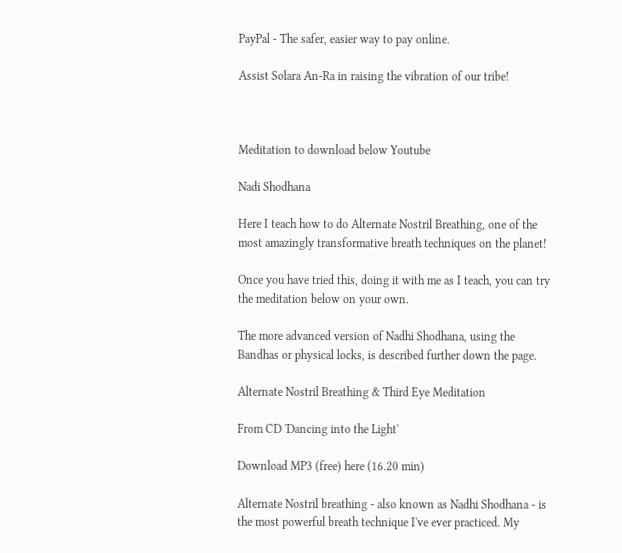PayPal - The safer, easier way to pay online.

Assist Solara An-Ra in raising the vibration of our tribe!



Meditation to download below Youtube

Nadi Shodhana

Here I teach how to do Alternate Nostril Breathing, one of the most amazingly transformative breath techniques on the planet!

Once you have tried this, doing it with me as I teach, you can try the meditation below on your own.

The more advanced version of Nadhi Shodhana, using the Bandhas or physical locks, is described further down the page.

Alternate Nostril Breathing & Third Eye Meditation

From CD 'Dancing into the Light'

Download MP3 (free) here (16.20 min)

Alternate Nostril breathing - also known as Nadhi Shodhana - is the most powerful breath technique I've ever practiced. My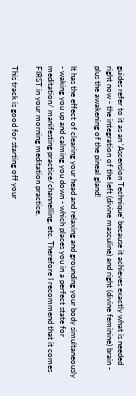guides refer to it as an 'Ascension Technique' because it achieves exactly what is needed right now - the integration of the left (divine masculine) and right (divine feminine) brain - plus the awakening of the pineal gland!

It has the effect of clearing your head and relaxing and grounding your body simultaneously - waking you up and calming you down - which places you in a perfect state for meditation/ manifesting practice/channelling, etc. Therefore I recommend that it comes FIRST in your morning meditation practice.

This track is good for starting off your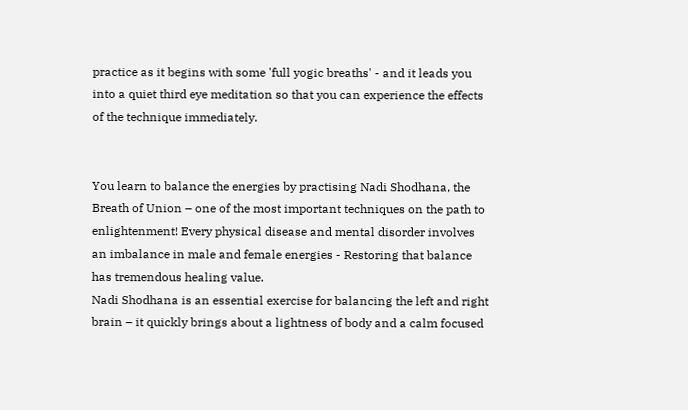practice as it begins with some 'full yogic breaths' - and it leads you into a quiet third eye meditation so that you can experience the effects of the technique immediately.


You learn to balance the energies by practising Nadi Shodhana, the Breath of Union – one of the most important techniques on the path to enlightenment! Every physical disease and mental disorder involves an imbalance in male and female energies - Restoring that balance has tremendous healing value.
Nadi Shodhana is an essential exercise for balancing the left and right brain – it quickly brings about a lightness of body and a calm focused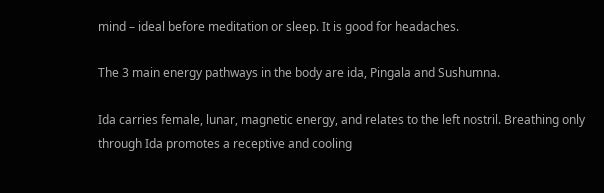mind – ideal before meditation or sleep. It is good for headaches.

The 3 main energy pathways in the body are ida, Pingala and Sushumna.

Ida carries female, lunar, magnetic energy, and relates to the left nostril. Breathing only through Ida promotes a receptive and cooling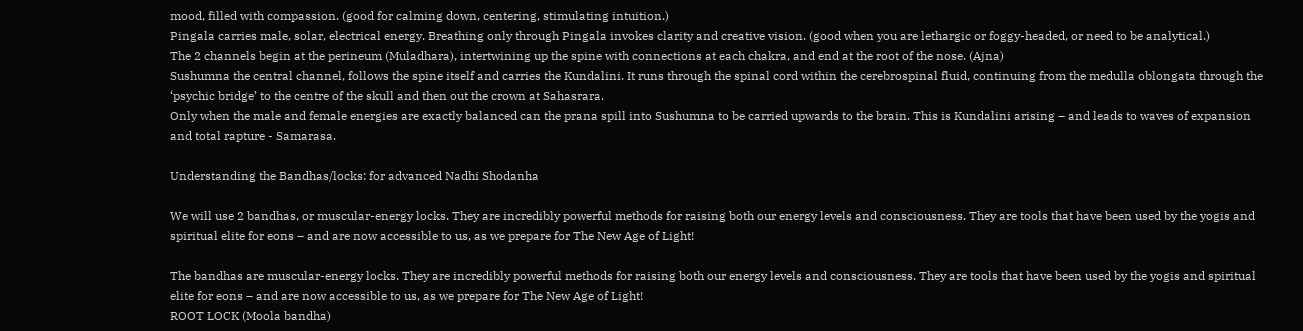mood, filled with compassion. (good for calming down, centering, stimulating intuition.)
Pingala carries male, solar, electrical energy. Breathing only through Pingala invokes clarity and creative vision. (good when you are lethargic or foggy-headed, or need to be analytical.)
The 2 channels begin at the perineum (Muladhara), intertwining up the spine with connections at each chakra, and end at the root of the nose. (Ajna)
Sushumna the central channel, follows the spine itself and carries the Kundalini. It runs through the spinal cord within the cerebrospinal fluid, continuing from the medulla oblongata through the ‘psychic bridge’ to the centre of the skull and then out the crown at Sahasrara.
Only when the male and female energies are exactly balanced can the prana spill into Sushumna to be carried upwards to the brain. This is Kundalini arising – and leads to waves of expansion and total rapture - Samarasa.

Understanding the Bandhas/locks: for advanced Nadhi Shodanha

We will use 2 bandhas, or muscular-energy locks. They are incredibly powerful methods for raising both our energy levels and consciousness. They are tools that have been used by the yogis and spiritual elite for eons – and are now accessible to us, as we prepare for The New Age of Light!

The bandhas are muscular-energy locks. They are incredibly powerful methods for raising both our energy levels and consciousness. They are tools that have been used by the yogis and spiritual elite for eons – and are now accessible to us, as we prepare for The New Age of Light!
ROOT LOCK (Moola bandha)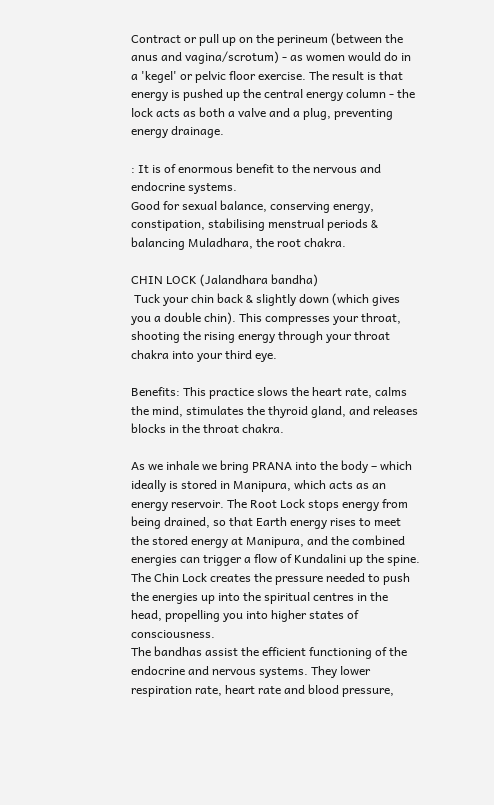Contract or pull up on the perineum (between the anus and vagina/scrotum) - as women would do in a 'kegel' or pelvic floor exercise. The result is that energy is pushed up the central energy column - the lock acts as both a valve and a plug, preventing energy drainage.

: It is of enormous benefit to the nervous and endocrine systems.
Good for sexual balance, conserving energy, constipation, stabilising menstrual periods & balancing Muladhara, the root chakra.

CHIN LOCK (Jalandhara bandha)
 Tuck your chin back & slightly down (which gives you a double chin). This compresses your throat, shooting the rising energy through your throat chakra into your third eye.

Benefits: This practice slows the heart rate, calms the mind, stimulates the thyroid gland, and releases blocks in the throat chakra.

As we inhale we bring PRANA into the body – which ideally is stored in Manipura, which acts as an energy reservoir. The Root Lock stops energy from being drained, so that Earth energy rises to meet the stored energy at Manipura, and the combined energies can trigger a flow of Kundalini up the spine.
The Chin Lock creates the pressure needed to push the energies up into the spiritual centres in the head, propelling you into higher states of consciousness.
The bandhas assist the efficient functioning of the endocrine and nervous systems. They lower respiration rate, heart rate and blood pressure,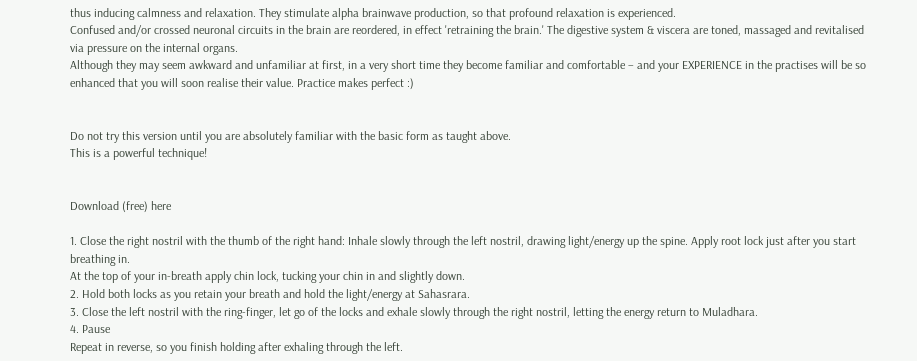thus inducing calmness and relaxation. They stimulate alpha brainwave production, so that profound relaxation is experienced.
Confused and/or crossed neuronal circuits in the brain are reordered, in effect 'retraining the brain.' The digestive system & viscera are toned, massaged and revitalised via pressure on the internal organs.
Although they may seem awkward and unfamiliar at first, in a very short time they become familiar and comfortable – and your EXPERIENCE in the practises will be so enhanced that you will soon realise their value. Practice makes perfect :)


Do not try this version until you are absolutely familiar with the basic form as taught above.
This is a powerful technique!


Download (free) here

1. Close the right nostril with the thumb of the right hand: Inhale slowly through the left nostril, drawing light/energy up the spine. Apply root lock just after you start breathing in.
At the top of your in-breath apply chin lock, tucking your chin in and slightly down.
2. Hold both locks as you retain your breath and hold the light/energy at Sahasrara.
3. Close the left nostril with the ring-finger, let go of the locks and exhale slowly through the right nostril, letting the energy return to Muladhara.
4. Pause
Repeat in reverse, so you finish holding after exhaling through the left.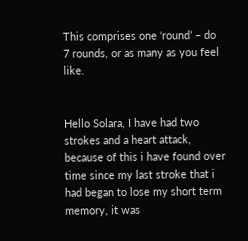This comprises one ‘round’ – do 7 rounds, or as many as you feel like.


Hello Solara, I have had two strokes and a heart attack, because of this i have found over time since my last stroke that i had began to lose my short term memory, it was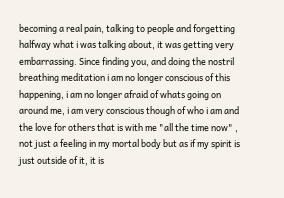becoming a real pain, talking to people and forgetting halfway what i was talking about, it was getting very embarrassing. Since finding you, and doing the nostril breathing meditation i am no longer conscious of this happening, i am no longer afraid of whats going on around me, i am very conscious though of who i am and the love for others that is with me "all the time now" , not just a feeling in my mortal body but as if my spirit is just outside of it, it is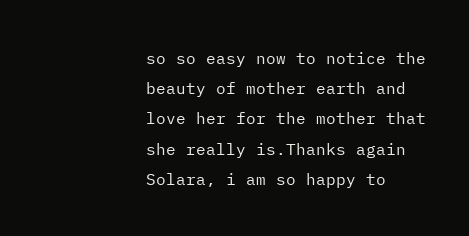so so easy now to notice the beauty of mother earth and love her for the mother that she really is.Thanks again Solara, i am so happy to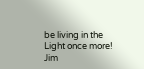be living in the Light once more! Jim